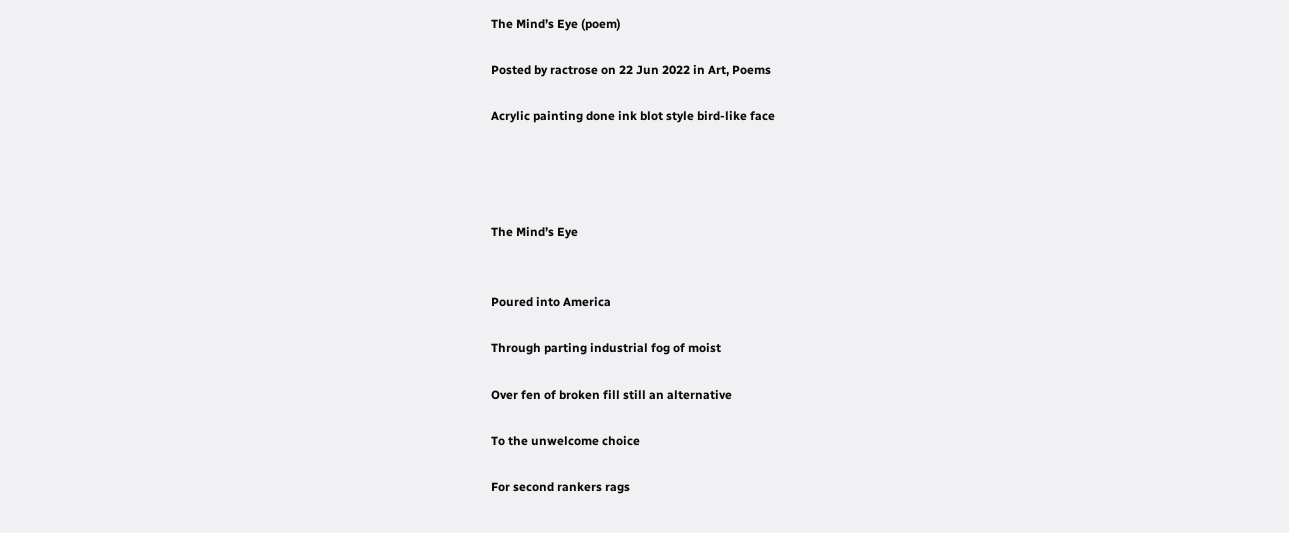The Mind’s Eye (poem)

Posted by ractrose on 22 Jun 2022 in Art, Poems

Acrylic painting done ink blot style bird-like face




The Mind’s Eye


Poured into America

Through parting industrial fog of moist

Over fen of broken fill still an alternative

To the unwelcome choice

For second rankers rags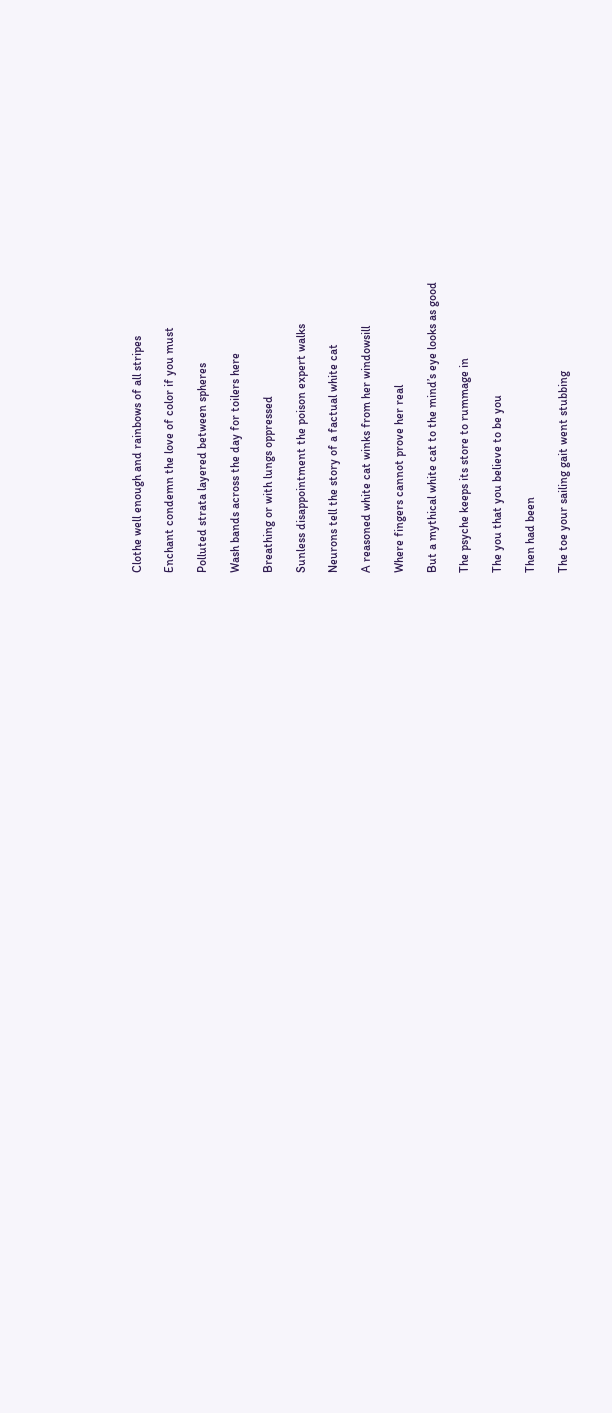Clothe well enough and rainbows of all stripes

Enchant condemn the love of color if you must

Polluted strata layered between spheres

Wash bands across the day for toilers here

Breathing or with lungs oppressed

Sunless disappointment the poison expert walks

Neurons tell the story of a factual white cat

A reasoned white cat winks from her windowsill

Where fingers cannot prove her real

But a mythical white cat to the mind’s eye looks as good

The psyche keeps its store to rummage in

The you that you believe to be you

Then had been

The toe your sailing gait went stubbing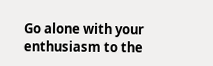Go alone with your enthusiasm to the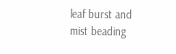leaf burst and mist beading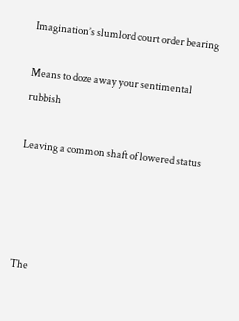Imagination’s slumlord court order bearing

Means to doze away your sentimental rubbish

Leaving a common shaft of lowered status




The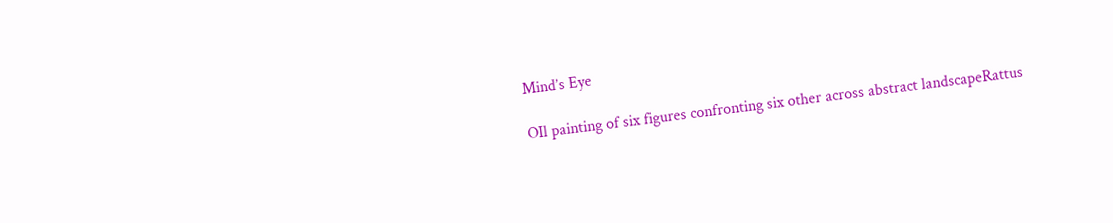Mind’s Eye

OIl painting of six figures confronting six other across abstract landscapeRattus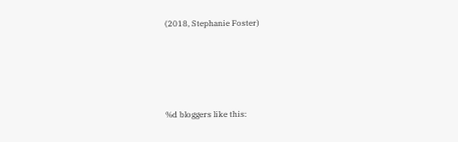(2018, Stephanie Foster)




%d bloggers like this: